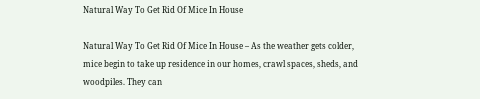Natural Way To Get Rid Of Mice In House

Natural Way To Get Rid Of Mice In House – As the weather gets colder, mice begin to take up residence in our homes, crawl spaces, sheds, and woodpiles. They can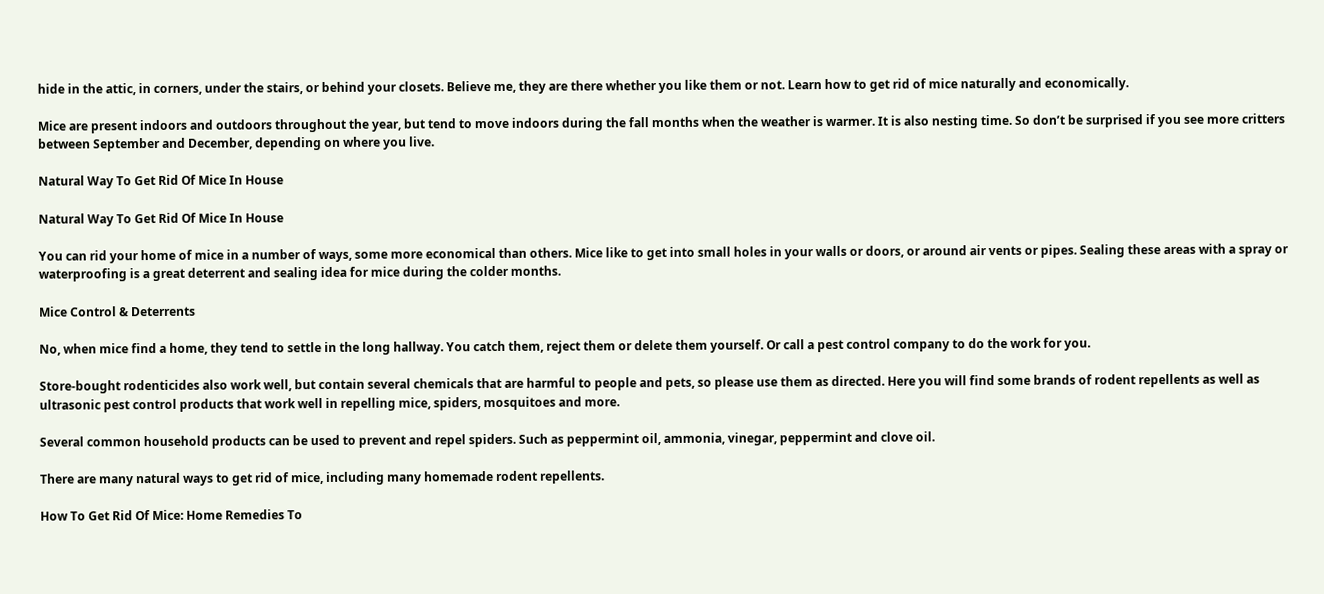hide in the attic, in corners, under the stairs, or behind your closets. Believe me, they are there whether you like them or not. Learn how to get rid of mice naturally and economically.

Mice are present indoors and outdoors throughout the year, but tend to move indoors during the fall months when the weather is warmer. It is also nesting time. So don’t be surprised if you see more critters between September and December, depending on where you live.

Natural Way To Get Rid Of Mice In House

Natural Way To Get Rid Of Mice In House

You can rid your home of mice in a number of ways, some more economical than others. Mice like to get into small holes in your walls or doors, or around air vents or pipes. Sealing these areas with a spray or waterproofing is a great deterrent and sealing idea for mice during the colder months.

Mice Control & Deterrents

No, when mice find a home, they tend to settle in the long hallway. You catch them, reject them or delete them yourself. Or call a pest control company to do the work for you.

Store-bought rodenticides also work well, but contain several chemicals that are harmful to people and pets, so please use them as directed. Here you will find some brands of rodent repellents as well as ultrasonic pest control products that work well in repelling mice, spiders, mosquitoes and more.

Several common household products can be used to prevent and repel spiders. Such as peppermint oil, ammonia, vinegar, peppermint and clove oil.

There are many natural ways to get rid of mice, including many homemade rodent repellents.

How To Get Rid Of Mice: Home Remedies To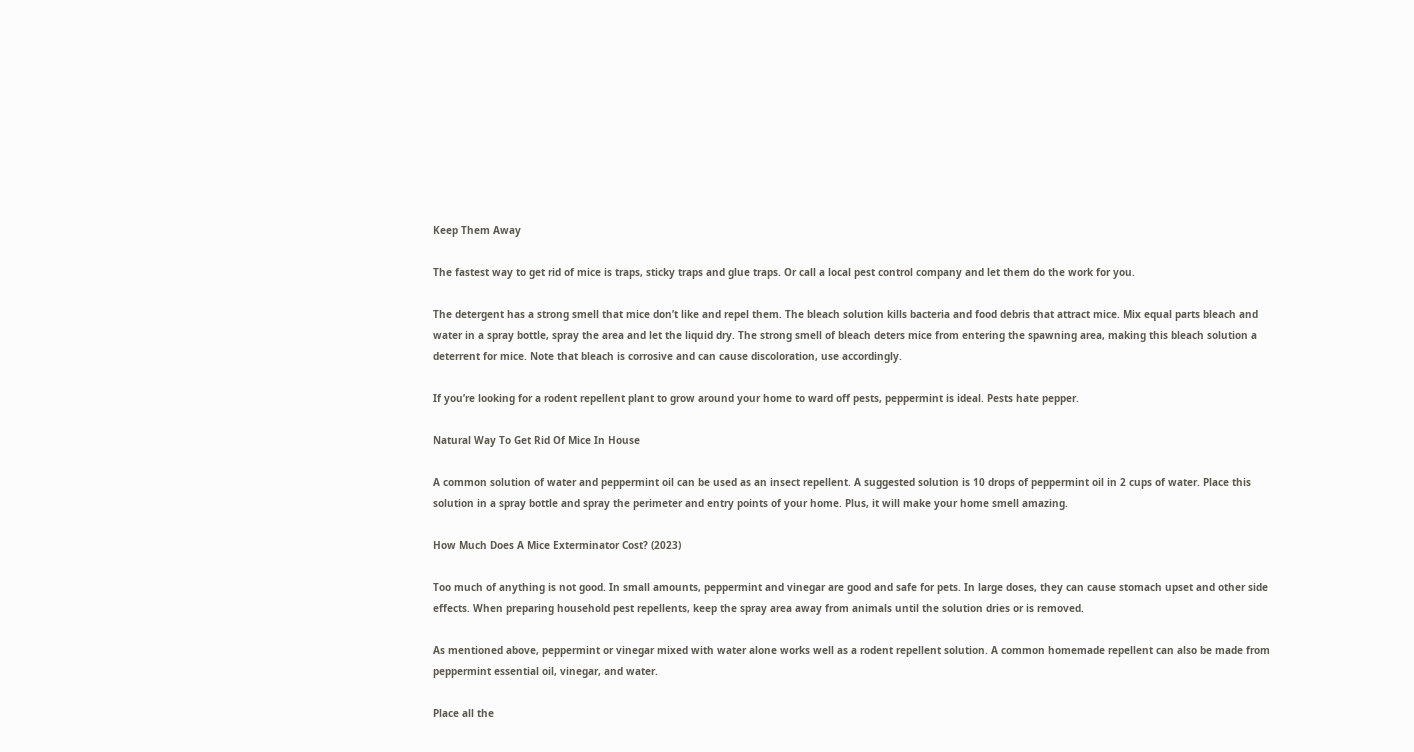Keep Them Away

The fastest way to get rid of mice is traps, sticky traps and glue traps. Or call a local pest control company and let them do the work for you.

The detergent has a strong smell that mice don’t like and repel them. The bleach solution kills bacteria and food debris that attract mice. Mix equal parts bleach and water in a spray bottle, spray the area and let the liquid dry. The strong smell of bleach deters mice from entering the spawning area, making this bleach solution a deterrent for mice. Note that bleach is corrosive and can cause discoloration, use accordingly.

If you’re looking for a rodent repellent plant to grow around your home to ward off pests, peppermint is ideal. Pests hate pepper.

Natural Way To Get Rid Of Mice In House

A common solution of water and peppermint oil can be used as an insect repellent. A suggested solution is 10 drops of peppermint oil in 2 cups of water. Place this solution in a spray bottle and spray the perimeter and entry points of your home. Plus, it will make your home smell amazing.

How Much Does A Mice Exterminator Cost? (2023)

Too much of anything is not good. In small amounts, peppermint and vinegar are good and safe for pets. In large doses, they can cause stomach upset and other side effects. When preparing household pest repellents, keep the spray area away from animals until the solution dries or is removed.

As mentioned above, peppermint or vinegar mixed with water alone works well as a rodent repellent solution. A common homemade repellent can also be made from peppermint essential oil, vinegar, and water.

Place all the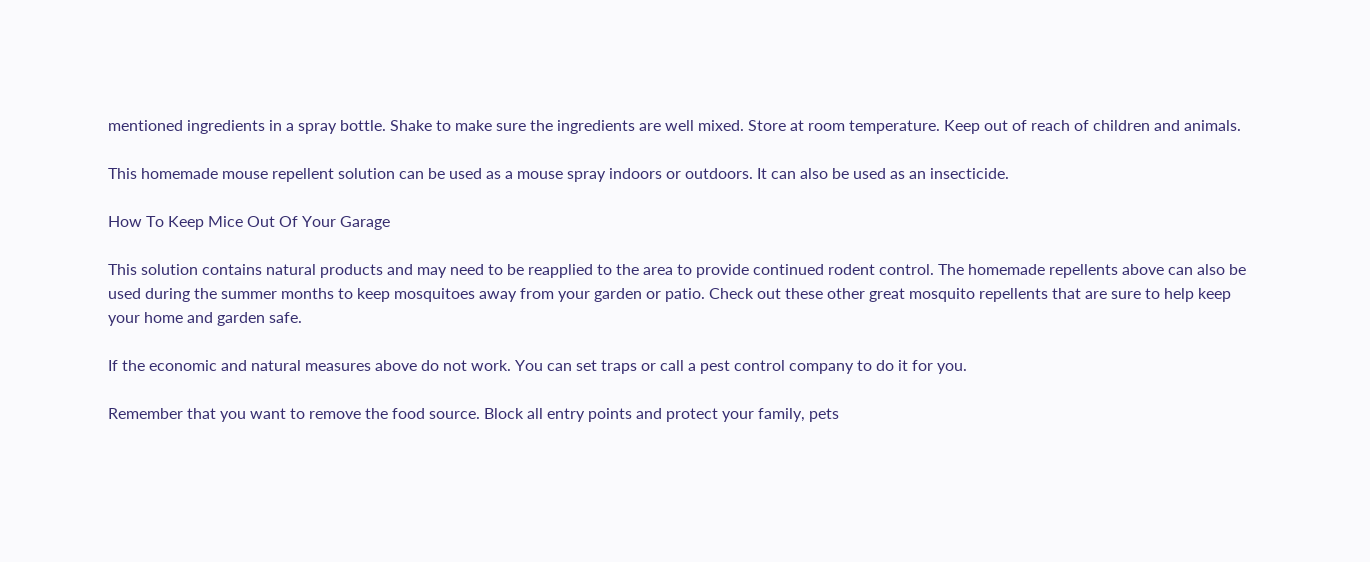mentioned ingredients in a spray bottle. Shake to make sure the ingredients are well mixed. Store at room temperature. Keep out of reach of children and animals.

This homemade mouse repellent solution can be used as a mouse spray indoors or outdoors. It can also be used as an insecticide.

How To Keep Mice Out Of Your Garage

This solution contains natural products and may need to be reapplied to the area to provide continued rodent control. The homemade repellents above can also be used during the summer months to keep mosquitoes away from your garden or patio. Check out these other great mosquito repellents that are sure to help keep your home and garden safe.

If the economic and natural measures above do not work. You can set traps or call a pest control company to do it for you.

Remember that you want to remove the food source. Block all entry points and protect your family, pets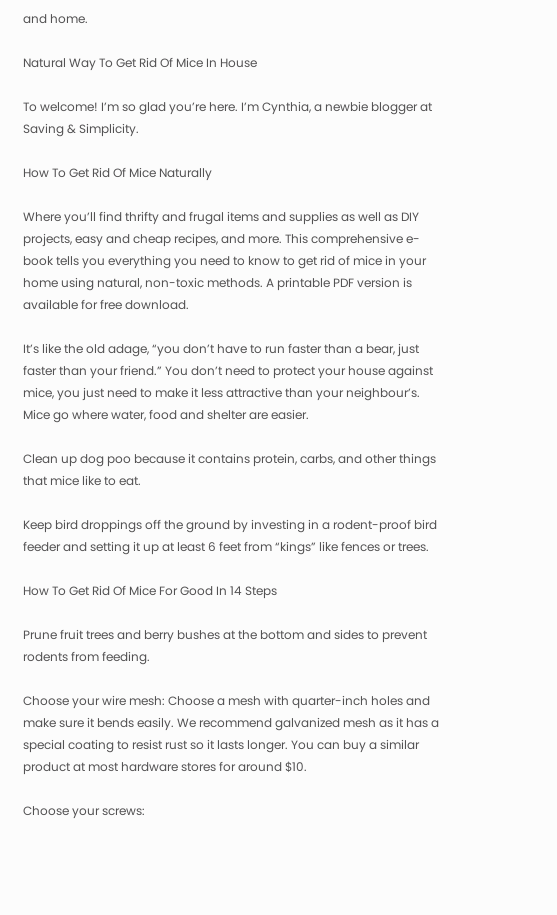and home.

Natural Way To Get Rid Of Mice In House

To welcome! I’m so glad you’re here. I’m Cynthia, a newbie blogger at Saving & Simplicity.

How To Get Rid Of Mice Naturally

Where you’ll find thrifty and frugal items and supplies as well as DIY projects, easy and cheap recipes, and more. This comprehensive e-book tells you everything you need to know to get rid of mice in your home using natural, non-toxic methods. A printable PDF version is available for free download.

It’s like the old adage, “you don’t have to run faster than a bear, just faster than your friend.” You don’t need to protect your house against mice, you just need to make it less attractive than your neighbour’s. Mice go where water, food and shelter are easier.

Clean up dog poo because it contains protein, carbs, and other things that mice like to eat.

Keep bird droppings off the ground by investing in a rodent-proof bird feeder and setting it up at least 6 feet from “kings” like fences or trees.

How To Get Rid Of Mice For Good In 14 Steps

Prune fruit trees and berry bushes at the bottom and sides to prevent rodents from feeding.

Choose your wire mesh: Choose a mesh with quarter-inch holes and make sure it bends easily. We recommend galvanized mesh as it has a special coating to resist rust so it lasts longer. You can buy a similar product at most hardware stores for around $10.

Choose your screws: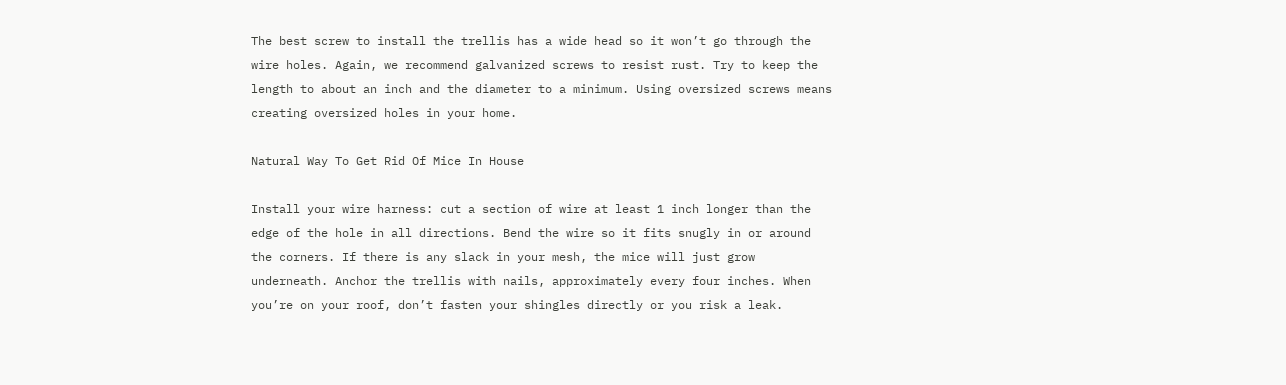The best screw to install the trellis has a wide head so it won’t go through the wire holes. Again, we recommend galvanized screws to resist rust. Try to keep the length to about an inch and the diameter to a minimum. Using oversized screws means creating oversized holes in your home.

Natural Way To Get Rid Of Mice In House

Install your wire harness: cut a section of wire at least 1 inch longer than the edge of the hole in all directions. Bend the wire so it fits snugly in or around the corners. If there is any slack in your mesh, the mice will just grow underneath. Anchor the trellis with nails, approximately every four inches. When you’re on your roof, don’t fasten your shingles directly or you risk a leak.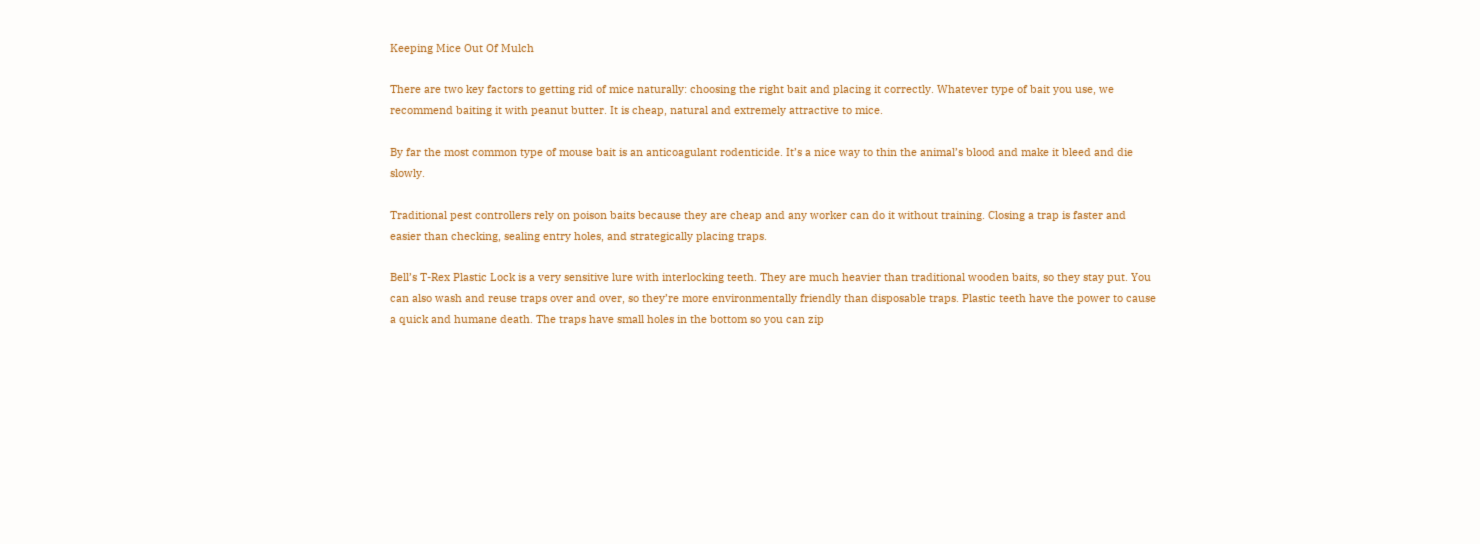Keeping Mice Out Of Mulch

There are two key factors to getting rid of mice naturally: choosing the right bait and placing it correctly. Whatever type of bait you use, we recommend baiting it with peanut butter. It is cheap, natural and extremely attractive to mice.

By far the most common type of mouse bait is an anticoagulant rodenticide. It’s a nice way to thin the animal’s blood and make it bleed and die slowly.

Traditional pest controllers rely on poison baits because they are cheap and any worker can do it without training. Closing a trap is faster and easier than checking, sealing entry holes, and strategically placing traps.

Bell’s T-Rex Plastic Lock is a very sensitive lure with interlocking teeth. They are much heavier than traditional wooden baits, so they stay put. You can also wash and reuse traps over and over, so they’re more environmentally friendly than disposable traps. Plastic teeth have the power to cause a quick and humane death. The traps have small holes in the bottom so you can zip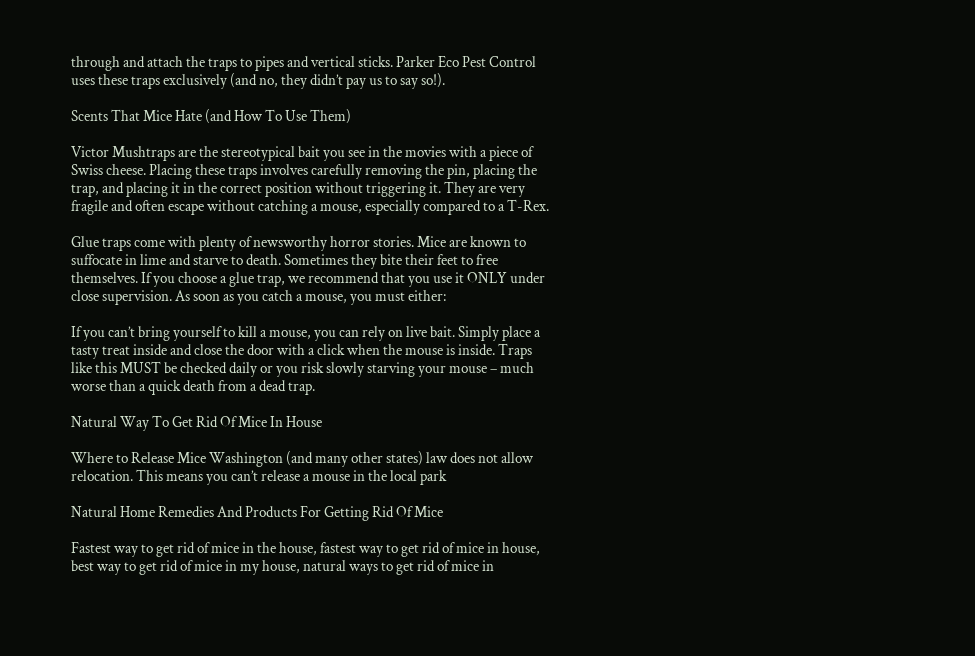through and attach the traps to pipes and vertical sticks. Parker Eco Pest Control uses these traps exclusively (and no, they didn’t pay us to say so!).

Scents That Mice Hate (and How To Use Them)

Victor Mushtraps are the stereotypical bait you see in the movies with a piece of Swiss cheese. Placing these traps involves carefully removing the pin, placing the trap, and placing it in the correct position without triggering it. They are very fragile and often escape without catching a mouse, especially compared to a T-Rex.

Glue traps come with plenty of newsworthy horror stories. Mice are known to suffocate in lime and starve to death. Sometimes they bite their feet to free themselves. If you choose a glue trap, we recommend that you use it ONLY under close supervision. As soon as you catch a mouse, you must either:

If you can’t bring yourself to kill a mouse, you can rely on live bait. Simply place a tasty treat inside and close the door with a click when the mouse is inside. Traps like this MUST be checked daily or you risk slowly starving your mouse – much worse than a quick death from a dead trap.

Natural Way To Get Rid Of Mice In House

Where to Release Mice Washington (and many other states) law does not allow relocation. This means you can’t release a mouse in the local park

Natural Home Remedies And Products For Getting Rid Of Mice

Fastest way to get rid of mice in the house, fastest way to get rid of mice in house, best way to get rid of mice in my house, natural ways to get rid of mice in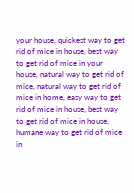your house, quickest way to get rid of mice in house, best way to get rid of mice in your house, natural way to get rid of mice, natural way to get rid of mice in home, easy way to get rid of mice in house, best way to get rid of mice in house, humane way to get rid of mice in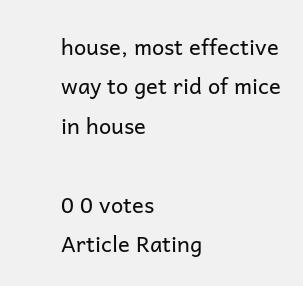house, most effective way to get rid of mice in house

0 0 votes
Article Rating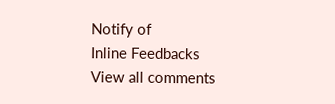Notify of
Inline Feedbacks
View all comments